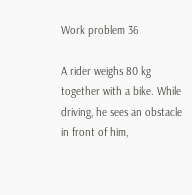Work problem 36

A rider weighs 80 kg together with a bike. While driving, he sees an obstacle in front of him,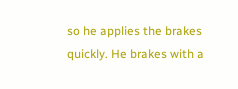so he applies the brakes quickly. He brakes with a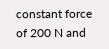constant force of 200 N and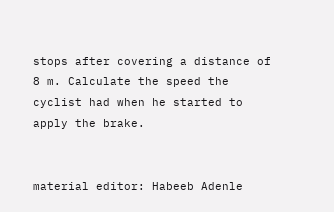stops after covering a distance of 8 m. Calculate the speed the cyclist had when he started to apply the brake.


material editor: Habeeb Adenle